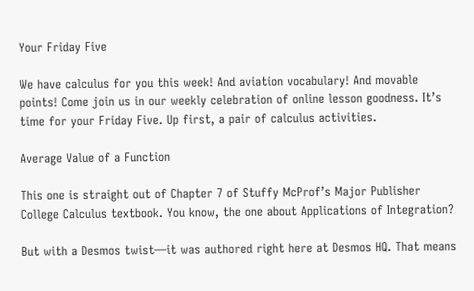Your Friday Five

We have calculus for you this week! And aviation vocabulary! And movable points! Come join us in our weekly celebration of online lesson goodness. It’s time for your Friday Five. Up first, a pair of calculus activities.

Average Value of a Function

This one is straight out of Chapter 7 of Stuffy McProf’s Major Publisher College Calculus textbook. You know, the one about Applications of Integration?

But with a Desmos twist—it was authored right here at Desmos HQ. That means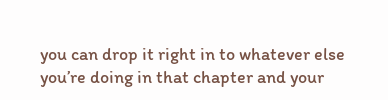you can drop it right in to whatever else you’re doing in that chapter and your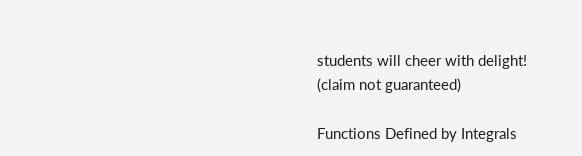students will cheer with delight! (claim not guaranteed)

Functions Defined by Integrals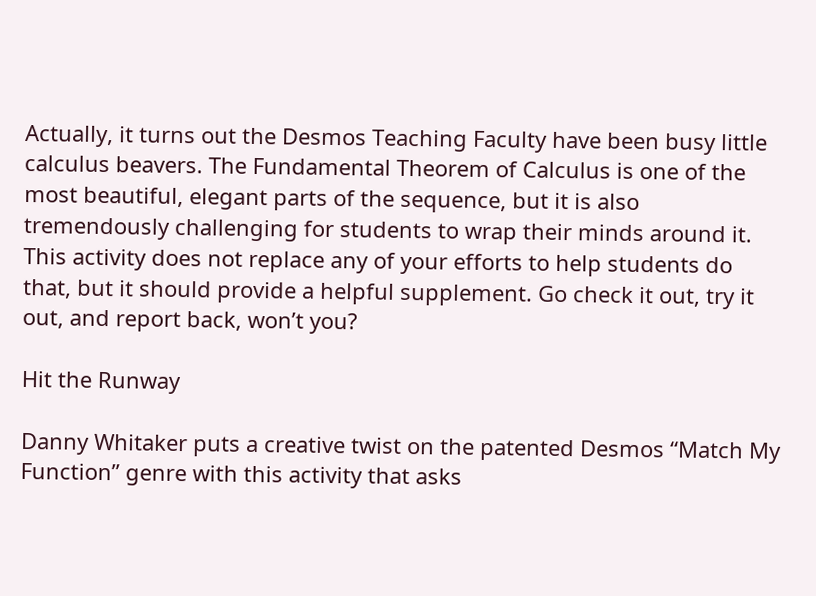Actually, it turns out the Desmos Teaching Faculty have been busy little calculus beavers. The Fundamental Theorem of Calculus is one of the most beautiful, elegant parts of the sequence, but it is also tremendously challenging for students to wrap their minds around it. This activity does not replace any of your efforts to help students do that, but it should provide a helpful supplement. Go check it out, try it out, and report back, won’t you?

Hit the Runway

Danny Whitaker puts a creative twist on the patented Desmos “Match My Function” genre with this activity that asks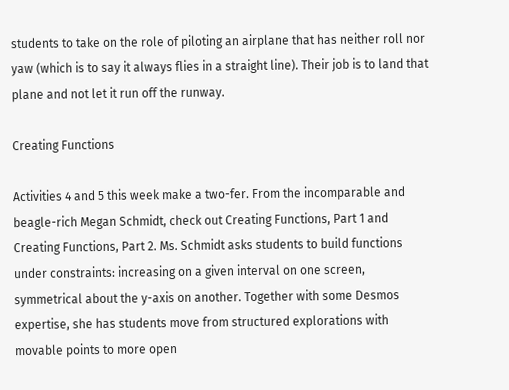students to take on the role of piloting an airplane that has neither roll nor yaw (which is to say it always flies in a straight line). Their job is to land that plane and not let it run off the runway.

Creating Functions

Activities 4 and 5 this week make a two-fer. From the incomparable and beagle-rich Megan Schmidt, check out Creating Functions, Part 1 and Creating Functions, Part 2. Ms. Schmidt asks students to build functions under constraints: increasing on a given interval on one screen, symmetrical about the y-axis on another. Together with some Desmos expertise, she has students move from structured explorations with movable points to more open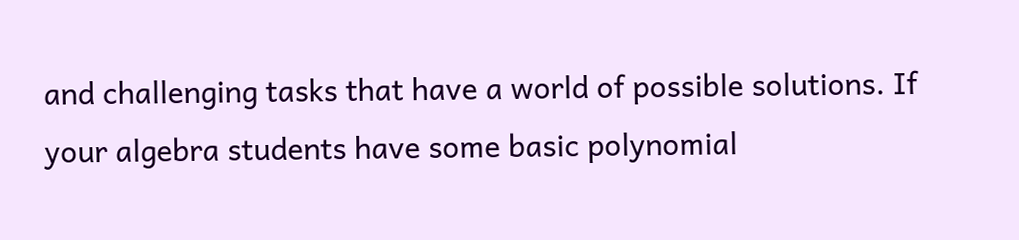and challenging tasks that have a world of possible solutions. If your algebra students have some basic polynomial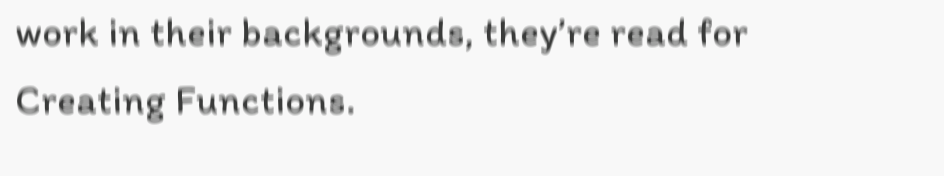work in their backgrounds, they’re read for Creating Functions.